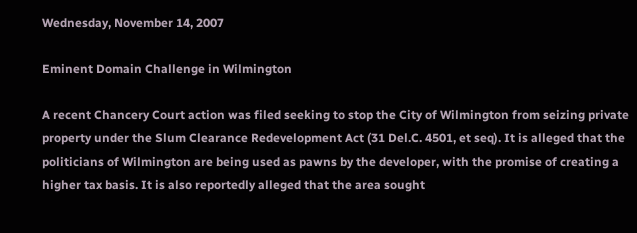Wednesday, November 14, 2007

Eminent Domain Challenge in Wilmington

A recent Chancery Court action was filed seeking to stop the City of Wilmington from seizing private property under the Slum Clearance Redevelopment Act (31 Del.C. 4501, et seq). It is alleged that the politicians of Wilmington are being used as pawns by the developer, with the promise of creating a higher tax basis. It is also reportedly alleged that the area sought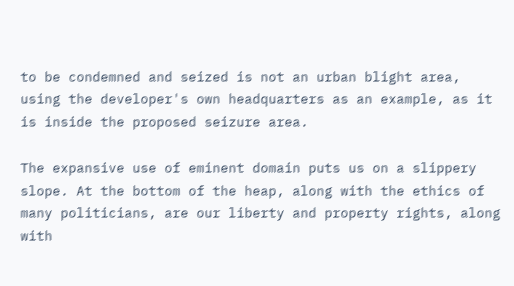to be condemned and seized is not an urban blight area, using the developer's own headquarters as an example, as it is inside the proposed seizure area.

The expansive use of eminent domain puts us on a slippery slope. At the bottom of the heap, along with the ethics of many politicians, are our liberty and property rights, along with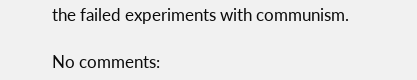the failed experiments with communism.

No comments: